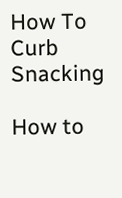How To Curb Snacking

How to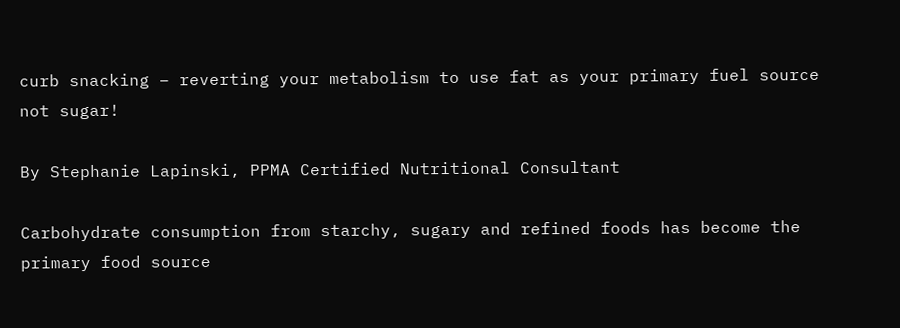curb snacking – reverting your metabolism to use fat as your primary fuel source not sugar!

By Stephanie Lapinski, PPMA Certified Nutritional Consultant

Carbohydrate consumption from starchy, sugary and refined foods has become the primary food source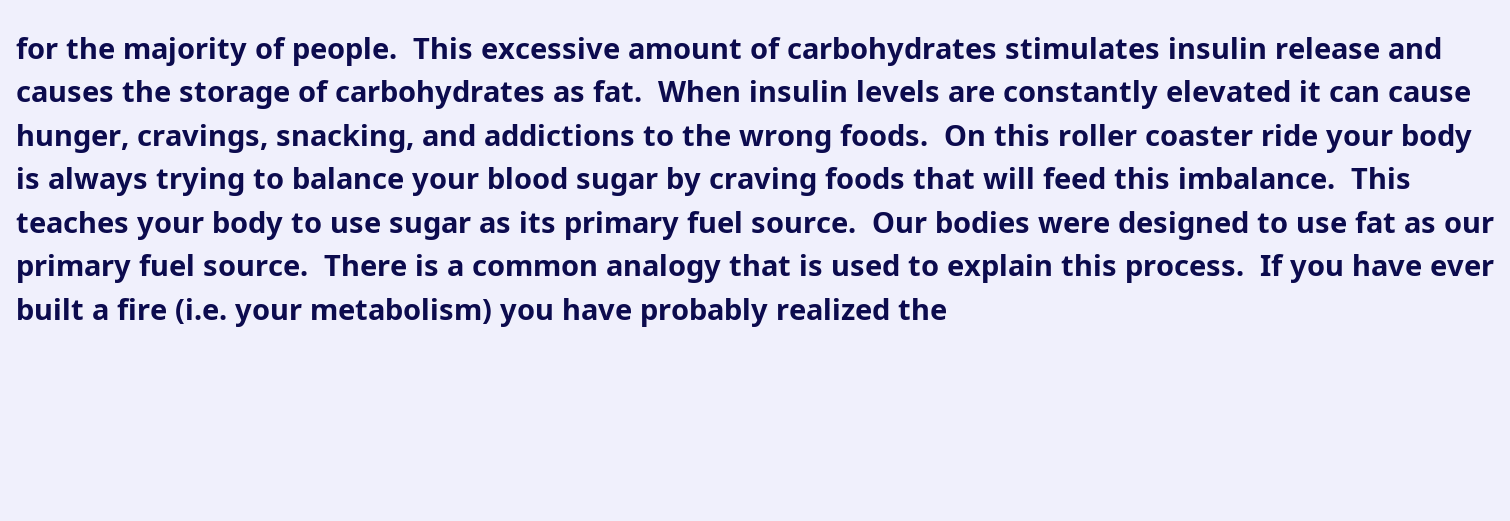for the majority of people.  This excessive amount of carbohydrates stimulates insulin release and causes the storage of carbohydrates as fat.  When insulin levels are constantly elevated it can cause hunger, cravings, snacking, and addictions to the wrong foods.  On this roller coaster ride your body is always trying to balance your blood sugar by craving foods that will feed this imbalance.  This teaches your body to use sugar as its primary fuel source.  Our bodies were designed to use fat as our primary fuel source.  There is a common analogy that is used to explain this process.  If you have ever built a fire (i.e. your metabolism) you have probably realized the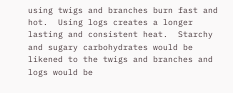using twigs and branches burn fast and hot.  Using logs creates a longer lasting and consistent heat.  Starchy and sugary carbohydrates would be likened to the twigs and branches and logs would be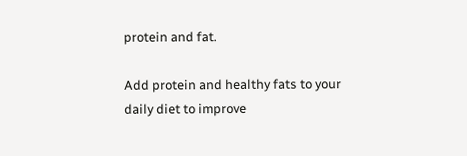protein and fat.

Add protein and healthy fats to your daily diet to improve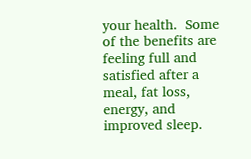your health.  Some of the benefits are feeling full and satisfied after a meal, fat loss, energy, and improved sleep.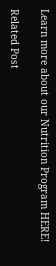Learn more about our Nutrition Program HERE!

Related Post